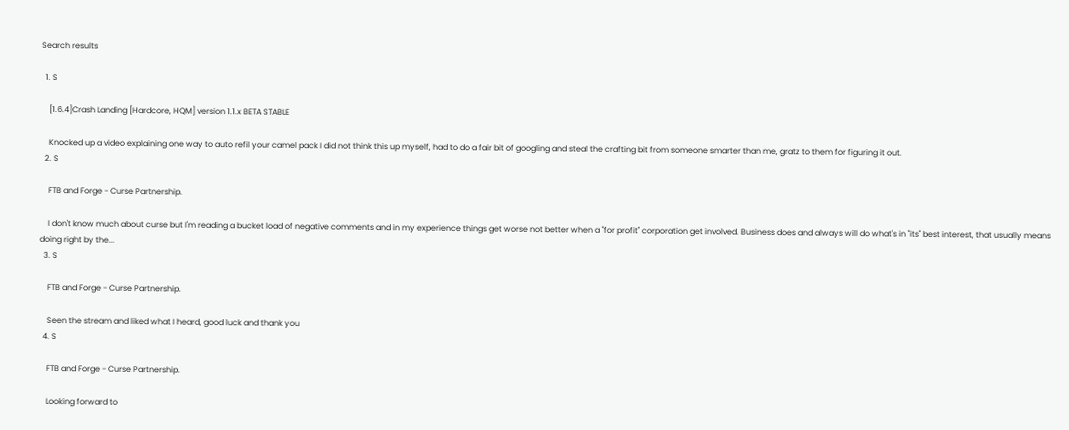Search results

  1. S

    [1.6.4]Crash Landing [Hardcore, HQM] version 1.1.x BETA STABLE

    Knocked up a video explaining one way to auto refil your camel pack I did not think this up myself, had to do a fair bit of googling and steal the crafting bit from someone smarter than me, gratz to them for figuring it out.
  2. S

    FTB and Forge - Curse Partnership.

    I don't know much about curse but I'm reading a bucket load of negative comments and in my experience things get worse not better when a "for profit" corporation get involved. Business does and always will do what's in "its" best interest, that usually means doing right by the...
  3. S

    FTB and Forge - Curse Partnership.

    Seen the stream and liked what I heard, good luck and thank you
  4. S

    FTB and Forge - Curse Partnership.

    Looking forward to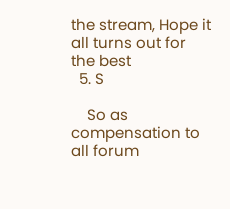the stream, Hope it all turns out for the best
  5. S

    So as compensation to all forum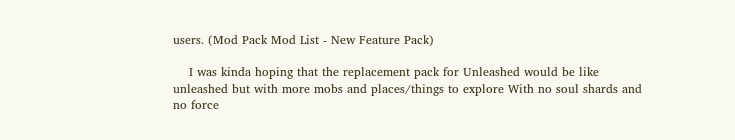users. (Mod Pack Mod List - New Feature Pack)

    I was kinda hoping that the replacement pack for Unleashed would be like unleashed but with more mobs and places/things to explore With no soul shards and no force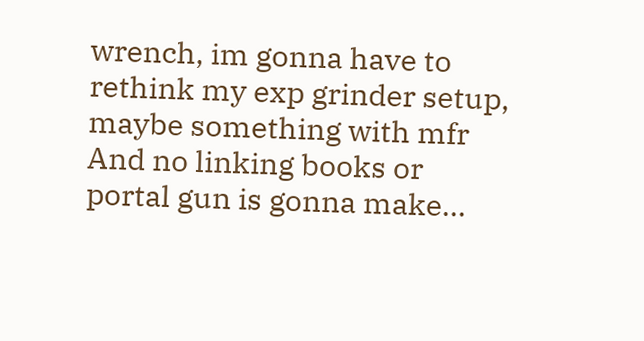wrench, im gonna have to rethink my exp grinder setup, maybe something with mfr And no linking books or portal gun is gonna make...